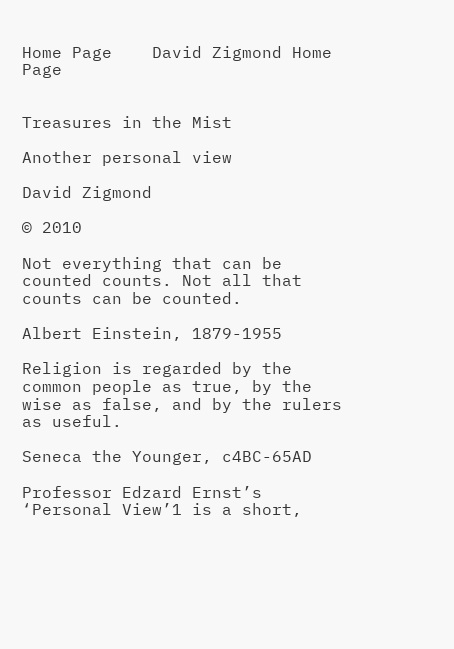Home Page    David Zigmond Home Page


Treasures in the Mist

Another personal view

David Zigmond

© 2010

Not everything that can be counted counts. Not all that counts can be counted.

Albert Einstein, 1879-1955

Religion is regarded by the common people as true, by the wise as false, and by the rulers as useful.

Seneca the Younger, c4BC-65AD

Professor Edzard Ernst’s ‘Personal View’1 is a short,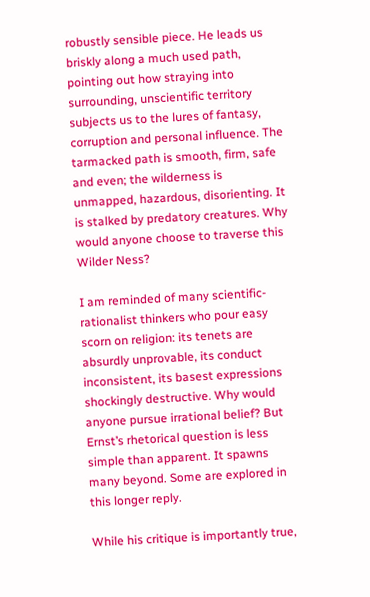robustly sensible piece. He leads us briskly along a much used path, pointing out how straying into surrounding, unscientific territory subjects us to the lures of fantasy, corruption and personal influence. The tarmacked path is smooth, firm, safe and even; the wilderness is unmapped, hazardous, disorienting. It is stalked by predatory creatures. Why would anyone choose to traverse this Wilder Ness?

I am reminded of many scientific-rationalist thinkers who pour easy scorn on religion: its tenets are absurdly unprovable, its conduct inconsistent, its basest expressions shockingly destructive. Why would anyone pursue irrational belief? But Ernst’s rhetorical question is less simple than apparent. It spawns many beyond. Some are explored in this longer reply.

While his critique is importantly true,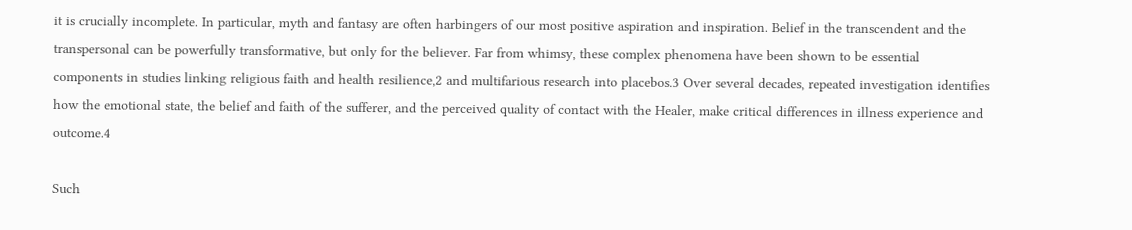it is crucially incomplete. In particular, myth and fantasy are often harbingers of our most positive aspiration and inspiration. Belief in the transcendent and the transpersonal can be powerfully transformative, but only for the believer. Far from whimsy, these complex phenomena have been shown to be essential components in studies linking religious faith and health resilience,2 and multifarious research into placebos.3 Over several decades, repeated investigation identifies how the emotional state, the belief and faith of the sufferer, and the perceived quality of contact with the Healer, make critical differences in illness experience and outcome.4

Such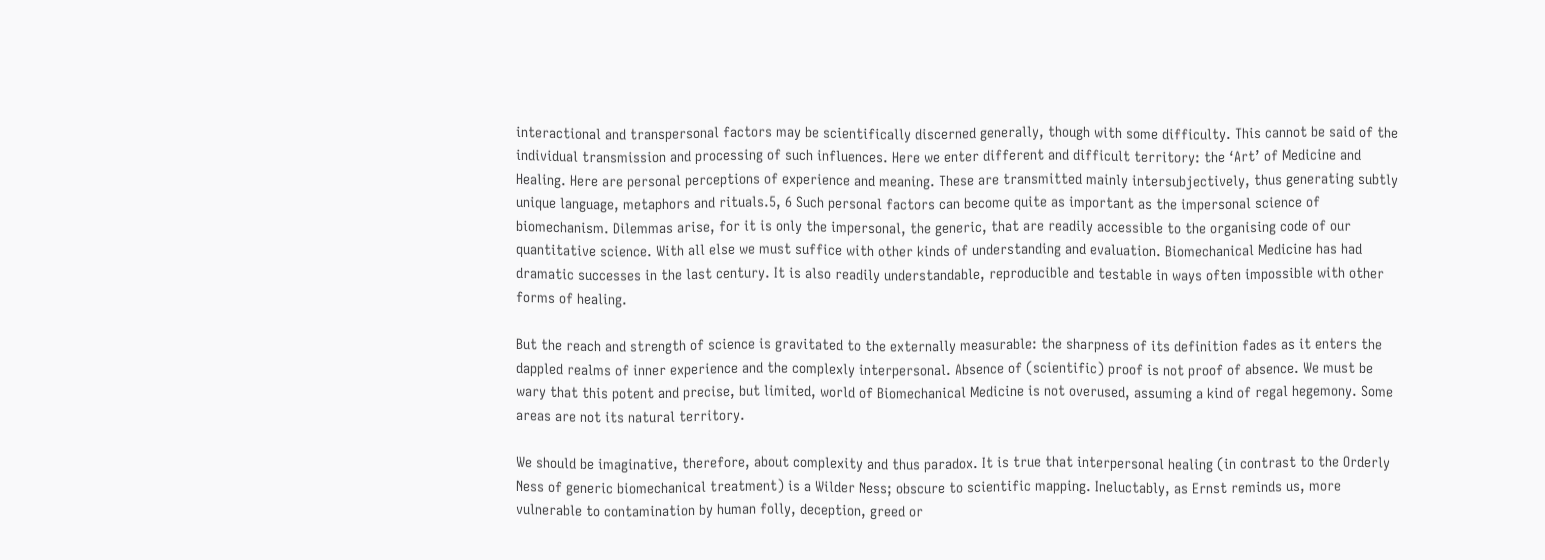interactional and transpersonal factors may be scientifically discerned generally, though with some difficulty. This cannot be said of the individual transmission and processing of such influences. Here we enter different and difficult territory: the ‘Art’ of Medicine and Healing. Here are personal perceptions of experience and meaning. These are transmitted mainly intersubjectively, thus generating subtly unique language, metaphors and rituals.5, 6 Such personal factors can become quite as important as the impersonal science of biomechanism. Dilemmas arise, for it is only the impersonal, the generic, that are readily accessible to the organising code of our quantitative science. With all else we must suffice with other kinds of understanding and evaluation. Biomechanical Medicine has had dramatic successes in the last century. It is also readily understandable, reproducible and testable in ways often impossible with other forms of healing.

But the reach and strength of science is gravitated to the externally measurable: the sharpness of its definition fades as it enters the dappled realms of inner experience and the complexly interpersonal. Absence of (scientific) proof is not proof of absence. We must be wary that this potent and precise, but limited, world of Biomechanical Medicine is not overused, assuming a kind of regal hegemony. Some areas are not its natural territory.

We should be imaginative, therefore, about complexity and thus paradox. It is true that interpersonal healing (in contrast to the Orderly Ness of generic biomechanical treatment) is a Wilder Ness; obscure to scientific mapping. Ineluctably, as Ernst reminds us, more vulnerable to contamination by human folly, deception, greed or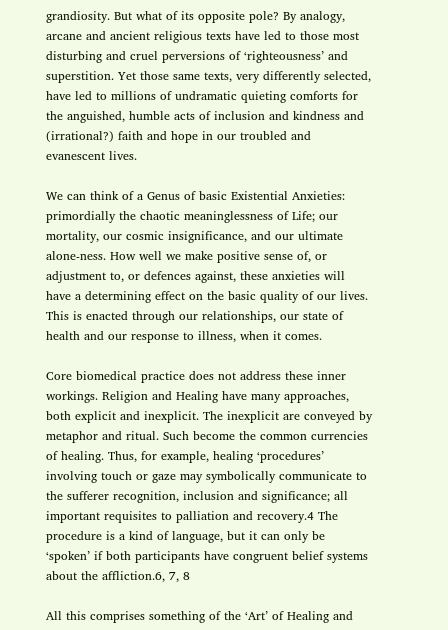grandiosity. But what of its opposite pole? By analogy, arcane and ancient religious texts have led to those most disturbing and cruel perversions of ‘righteousness’ and superstition. Yet those same texts, very differently selected, have led to millions of undramatic quieting comforts for the anguished, humble acts of inclusion and kindness and (irrational?) faith and hope in our troubled and evanescent lives.

We can think of a Genus of basic Existential Anxieties: primordially the chaotic meaninglessness of Life; our mortality, our cosmic insignificance, and our ultimate alone-ness. How well we make positive sense of, or adjustment to, or defences against, these anxieties will have a determining effect on the basic quality of our lives. This is enacted through our relationships, our state of health and our response to illness, when it comes.

Core biomedical practice does not address these inner workings. Religion and Healing have many approaches, both explicit and inexplicit. The inexplicit are conveyed by metaphor and ritual. Such become the common currencies of healing. Thus, for example, healing ‘procedures’ involving touch or gaze may symbolically communicate to the sufferer recognition, inclusion and significance; all important requisites to palliation and recovery.4 The procedure is a kind of language, but it can only be ‘spoken’ if both participants have congruent belief systems about the affliction.6, 7, 8

All this comprises something of the ‘Art’ of Healing and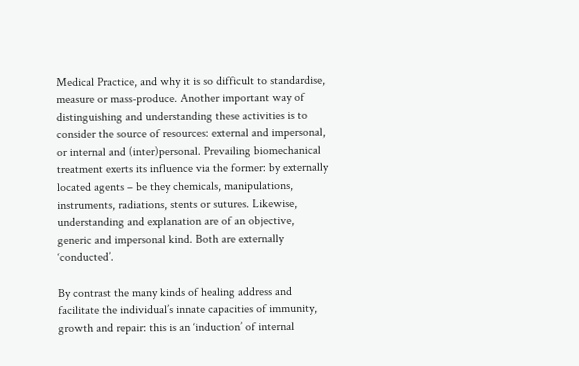Medical Practice, and why it is so difficult to standardise, measure or mass-produce. Another important way of distinguishing and understanding these activities is to consider the source of resources: external and impersonal, or internal and (inter)personal. Prevailing biomechanical treatment exerts its influence via the former: by externally located agents – be they chemicals, manipulations, instruments, radiations, stents or sutures. Likewise, understanding and explanation are of an objective, generic and impersonal kind. Both are externally ‘conducted’.

By contrast the many kinds of healing address and facilitate the individual’s innate capacities of immunity, growth and repair: this is an ‘induction’ of internal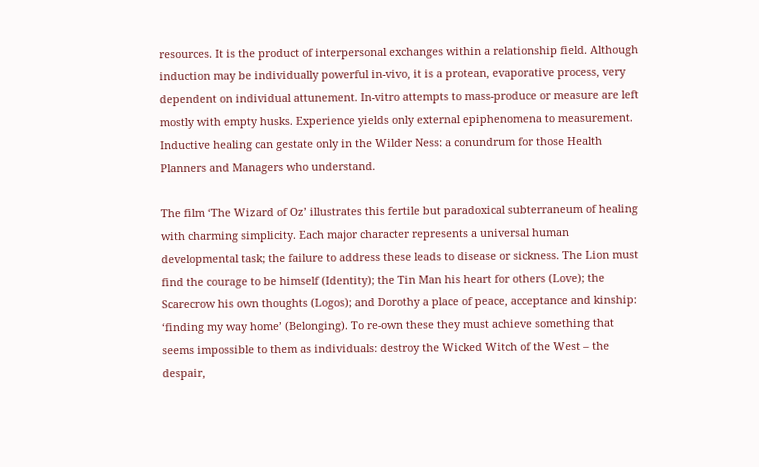resources. It is the product of interpersonal exchanges within a relationship field. Although induction may be individually powerful in-vivo, it is a protean, evaporative process, very dependent on individual attunement. In-vitro attempts to mass-produce or measure are left mostly with empty husks. Experience yields only external epiphenomena to measurement. Inductive healing can gestate only in the Wilder Ness: a conundrum for those Health Planners and Managers who understand.

The film ‘The Wizard of Oz’ illustrates this fertile but paradoxical subterraneum of healing with charming simplicity. Each major character represents a universal human developmental task; the failure to address these leads to disease or sickness. The Lion must find the courage to be himself (Identity); the Tin Man his heart for others (Love); the Scarecrow his own thoughts (Logos); and Dorothy a place of peace, acceptance and kinship: ‘finding my way home’ (Belonging). To re-own these they must achieve something that seems impossible to them as individuals: destroy the Wicked Witch of the West – the despair,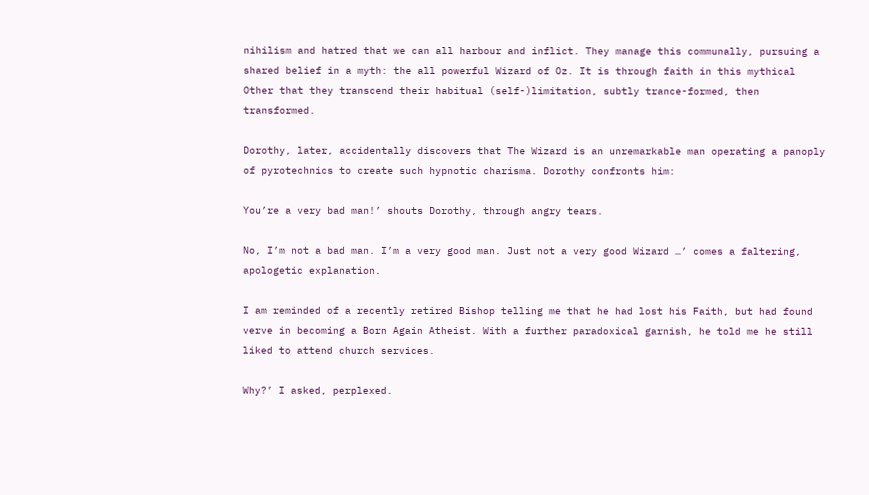nihilism and hatred that we can all harbour and inflict. They manage this communally, pursuing a shared belief in a myth: the all powerful Wizard of Oz. It is through faith in this mythical Other that they transcend their habitual (self-)limitation, subtly trance-formed, then transformed.

Dorothy, later, accidentally discovers that The Wizard is an unremarkable man operating a panoply of pyrotechnics to create such hypnotic charisma. Dorothy confronts him:

You’re a very bad man!’ shouts Dorothy, through angry tears.

No, I’m not a bad man. I’m a very good man. Just not a very good Wizard …’ comes a faltering, apologetic explanation.

I am reminded of a recently retired Bishop telling me that he had lost his Faith, but had found verve in becoming a Born Again Atheist. With a further paradoxical garnish, he told me he still liked to attend church services.

Why?’ I asked, perplexed.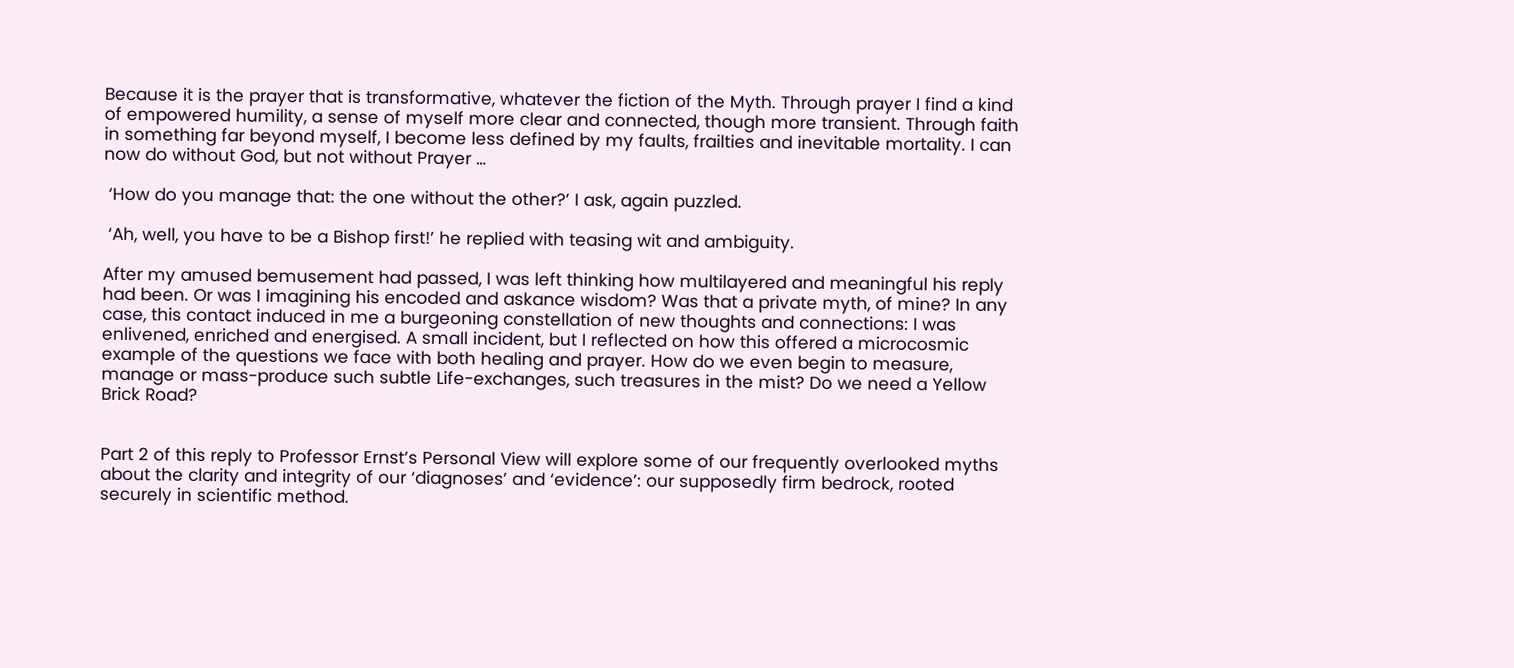Because it is the prayer that is transformative, whatever the fiction of the Myth. Through prayer I find a kind of empowered humility, a sense of myself more clear and connected, though more transient. Through faith in something far beyond myself, I become less defined by my faults, frailties and inevitable mortality. I can now do without God, but not without Prayer …

 ‘How do you manage that: the one without the other?’ I ask, again puzzled.

 ‘Ah, well, you have to be a Bishop first!’ he replied with teasing wit and ambiguity.

After my amused bemusement had passed, I was left thinking how multilayered and meaningful his reply had been. Or was I imagining his encoded and askance wisdom? Was that a private myth, of mine? In any case, this contact induced in me a burgeoning constellation of new thoughts and connections: I was enlivened, enriched and energised. A small incident, but I reflected on how this offered a microcosmic example of the questions we face with both healing and prayer. How do we even begin to measure, manage or mass-produce such subtle Life-exchanges, such treasures in the mist? Do we need a Yellow Brick Road?


Part 2 of this reply to Professor Ernst’s Personal View will explore some of our frequently overlooked myths about the clarity and integrity of our ‘diagnoses’ and ‘evidence’: our supposedly firm bedrock, rooted securely in scientific method.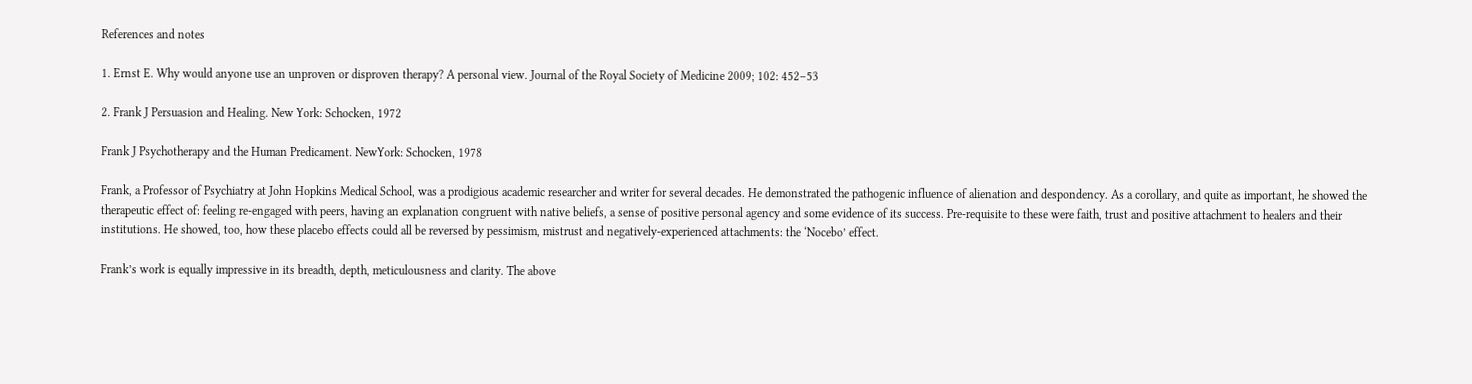References and notes

1. Ernst E. Why would anyone use an unproven or disproven therapy? A personal view. Journal of the Royal Society of Medicine 2009; 102: 452–53

2. Frank J Persuasion and Healing. New York: Schocken, 1972

Frank J Psychotherapy and the Human Predicament. NewYork: Schocken, 1978

Frank, a Professor of Psychiatry at John Hopkins Medical School, was a prodigious academic researcher and writer for several decades. He demonstrated the pathogenic influence of alienation and despondency. As a corollary, and quite as important, he showed the therapeutic effect of: feeling re-engaged with peers, having an explanation congruent with native beliefs, a sense of positive personal agency and some evidence of its success. Pre-requisite to these were faith, trust and positive attachment to healers and their institutions. He showed, too, how these placebo effects could all be reversed by pessimism, mistrust and negatively-experienced attachments: the ‘Nocebo’ effect.

Frank’s work is equally impressive in its breadth, depth, meticulousness and clarity. The above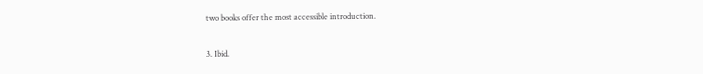two books offer the most accessible introduction.

3. Ibid.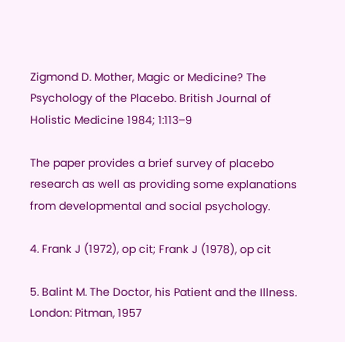Zigmond D. Mother, Magic or Medicine? The Psychology of the Placebo. British Journal of Holistic Medicine 1984; 1:113–9

The paper provides a brief survey of placebo research as well as providing some explanations from developmental and social psychology.

4. Frank J (1972), op cit; Frank J (1978), op cit

5. Balint M. The Doctor, his Patient and the Illness. London: Pitman, 1957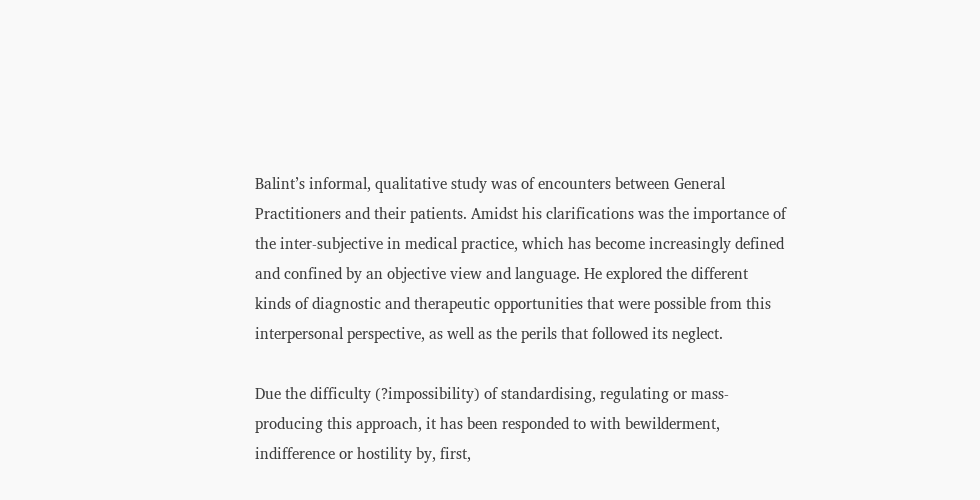Balint’s informal, qualitative study was of encounters between General Practitioners and their patients. Amidst his clarifications was the importance of the inter-subjective in medical practice, which has become increasingly defined and confined by an objective view and language. He explored the different kinds of diagnostic and therapeutic opportunities that were possible from this interpersonal perspective, as well as the perils that followed its neglect.

Due the difficulty (?impossibility) of standardising, regulating or mass-producing this approach, it has been responded to with bewilderment, indifference or hostility by, first,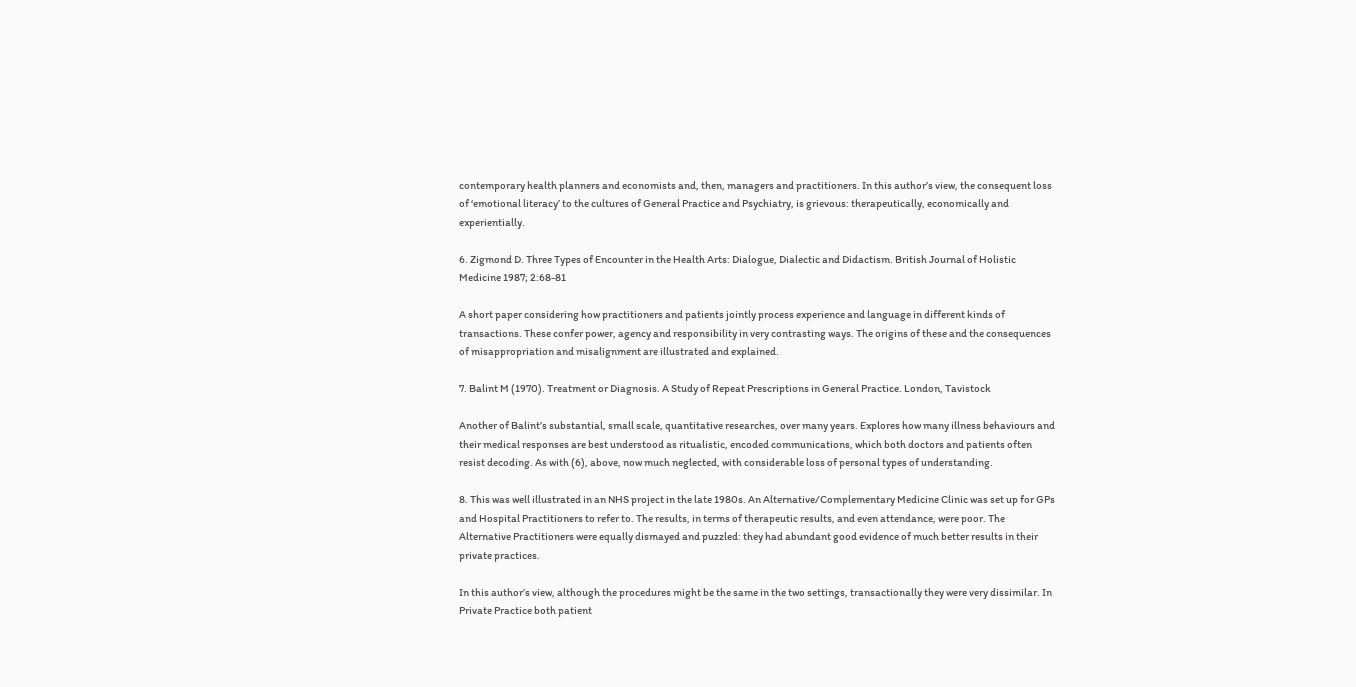contemporary health planners and economists and, then, managers and practitioners. In this author’s view, the consequent loss of ‘emotional literacy’ to the cultures of General Practice and Psychiatry, is grievous: therapeutically, economically and experientially.

6. Zigmond D. Three Types of Encounter in the Health Arts: Dialogue, Dialectic and Didactism. British Journal of Holistic Medicine 1987; 2:68-81

A short paper considering how practitioners and patients jointly process experience and language in different kinds of transactions. These confer power, agency and responsibility in very contrasting ways. The origins of these and the consequences of misappropriation and misalignment are illustrated and explained.

7. Balint M (1970). Treatment or Diagnosis. A Study of Repeat Prescriptions in General Practice. London, Tavistock

Another of Balint’s substantial, small scale, quantitative researches, over many years. Explores how many illness behaviours and their medical responses are best understood as ritualistic, encoded communications, which both doctors and patients often resist decoding. As with (6), above, now much neglected, with considerable loss of personal types of understanding.

8. This was well illustrated in an NHS project in the late 1980s. An Alternative/Complementary Medicine Clinic was set up for GPs and Hospital Practitioners to refer to. The results, in terms of therapeutic results, and even attendance, were poor. The Alternative Practitioners were equally dismayed and puzzled: they had abundant good evidence of much better results in their private practices.

In this author’s view, although the procedures might be the same in the two settings, transactionally they were very dissimilar. In Private Practice both patient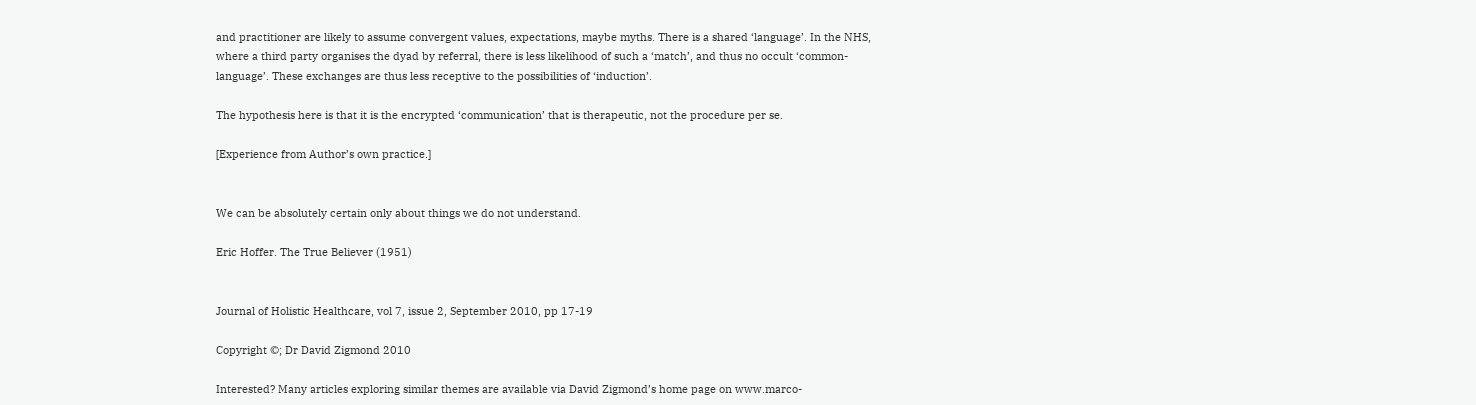and practitioner are likely to assume convergent values, expectations, maybe myths. There is a shared ‘language’. In the NHS, where a third party organises the dyad by referral, there is less likelihood of such a ‘match’, and thus no occult ‘common-language’. These exchanges are thus less receptive to the possibilities of ‘induction’.

The hypothesis here is that it is the encrypted ‘communication’ that is therapeutic, not the procedure per se.

[Experience from Author’s own practice.]


We can be absolutely certain only about things we do not understand.

Eric Hoffer. The True Believer (1951)


Journal of Holistic Healthcare, vol 7, issue 2, September 2010, pp 17-19

Copyright ©; Dr David Zigmond 2010

Interested? Many articles exploring similar themes are available via David Zigmond’s home page on www.marco-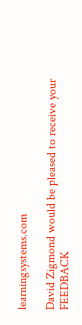learningsystems.com

David Zigmond would be pleased to receive your FEEDBACK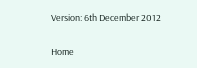Version: 6th December 2012

Home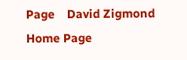Page    David Zigmond Home Page